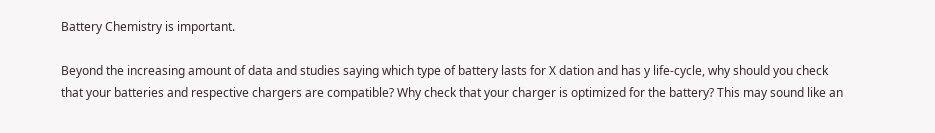Battery Chemistry is important.

Beyond the increasing amount of data and studies saying which type of battery lasts for X dation and has y life-cycle, why should you check that your batteries and respective chargers are compatible? Why check that your charger is optimized for the battery? This may sound like an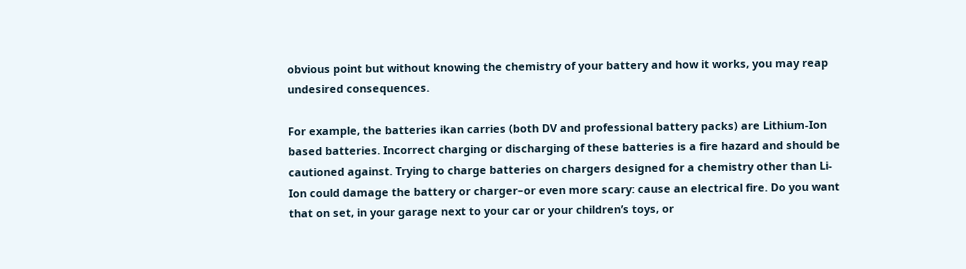obvious point but without knowing the chemistry of your battery and how it works, you may reap undesired consequences.

For example, the batteries ikan carries (both DV and professional battery packs) are Lithium-Ion based batteries. Incorrect charging or discharging of these batteries is a fire hazard and should be cautioned against. Trying to charge batteries on chargers designed for a chemistry other than Li-Ion could damage the battery or charger–or even more scary: cause an electrical fire. Do you want that on set, in your garage next to your car or your children’s toys, or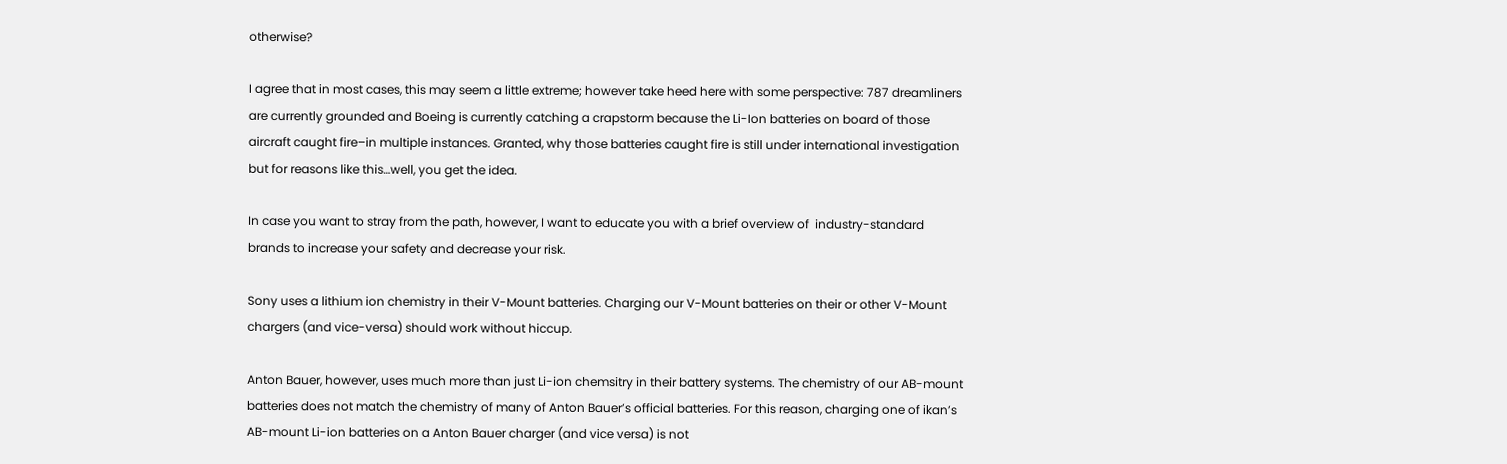otherwise?

I agree that in most cases, this may seem a little extreme; however take heed here with some perspective: 787 dreamliners are currently grounded and Boeing is currently catching a crapstorm because the Li-Ion batteries on board of those aircraft caught fire–in multiple instances. Granted, why those batteries caught fire is still under international investigation but for reasons like this…well, you get the idea.

In case you want to stray from the path, however, I want to educate you with a brief overview of  industry-standard brands to increase your safety and decrease your risk.

Sony uses a lithium ion chemistry in their V-Mount batteries. Charging our V-Mount batteries on their or other V-Mount chargers (and vice-versa) should work without hiccup.

Anton Bauer, however, uses much more than just Li-ion chemsitry in their battery systems. The chemistry of our AB-mount batteries does not match the chemistry of many of Anton Bauer’s official batteries. For this reason, charging one of ikan’s AB-mount Li-ion batteries on a Anton Bauer charger (and vice versa) is not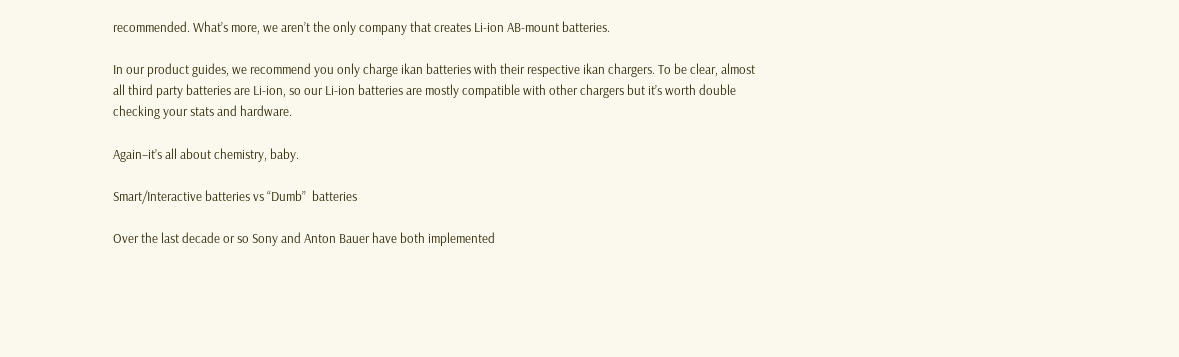recommended. What’s more, we aren’t the only company that creates Li-ion AB-mount batteries.

In our product guides, we recommend you only charge ikan batteries with their respective ikan chargers. To be clear, almost all third party batteries are Li-ion, so our Li-ion batteries are mostly compatible with other chargers but it’s worth double checking your stats and hardware.

Again–it’s all about chemistry, baby.

Smart/Interactive batteries vs “Dumb”  batteries

Over the last decade or so Sony and Anton Bauer have both implemented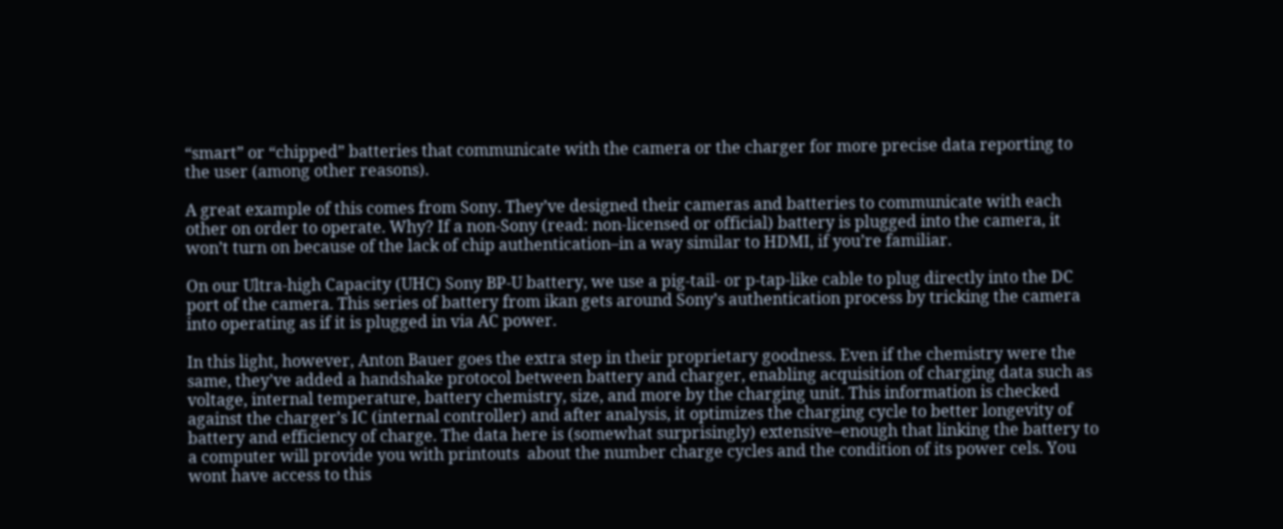“smart” or “chipped” batteries that communicate with the camera or the charger for more precise data reporting to the user (among other reasons).

A great example of this comes from Sony. They’ve designed their cameras and batteries to communicate with each other on order to operate. Why? If a non-Sony (read: non-licensed or official) battery is plugged into the camera, it won’t turn on because of the lack of chip authentication–in a way similar to HDMI, if you’re familiar.

On our Ultra-high Capacity (UHC) Sony BP-U battery, we use a pig-tail- or p-tap-like cable to plug directly into the DC port of the camera. This series of battery from ikan gets around Sony’s authentication process by tricking the camera into operating as if it is plugged in via AC power.

In this light, however, Anton Bauer goes the extra step in their proprietary goodness. Even if the chemistry were the same, they’ve added a handshake protocol between battery and charger, enabling acquisition of charging data such as voltage, internal temperature, battery chemistry, size, and more by the charging unit. This information is checked against the charger’s IC (internal controller) and after analysis, it optimizes the charging cycle to better longevity of battery and efficiency of charge. The data here is (somewhat surprisingly) extensive–enough that linking the battery to a computer will provide you with printouts  about the number charge cycles and the condition of its power cels. You wont have access to this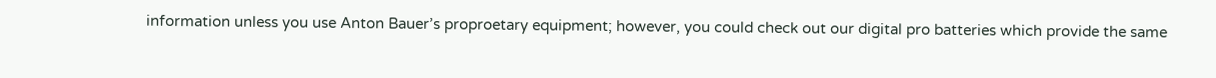information unless you use Anton Bauer’s proproetary equipment; however, you could check out our digital pro batteries which provide the same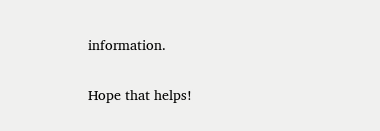information.

Hope that helps!